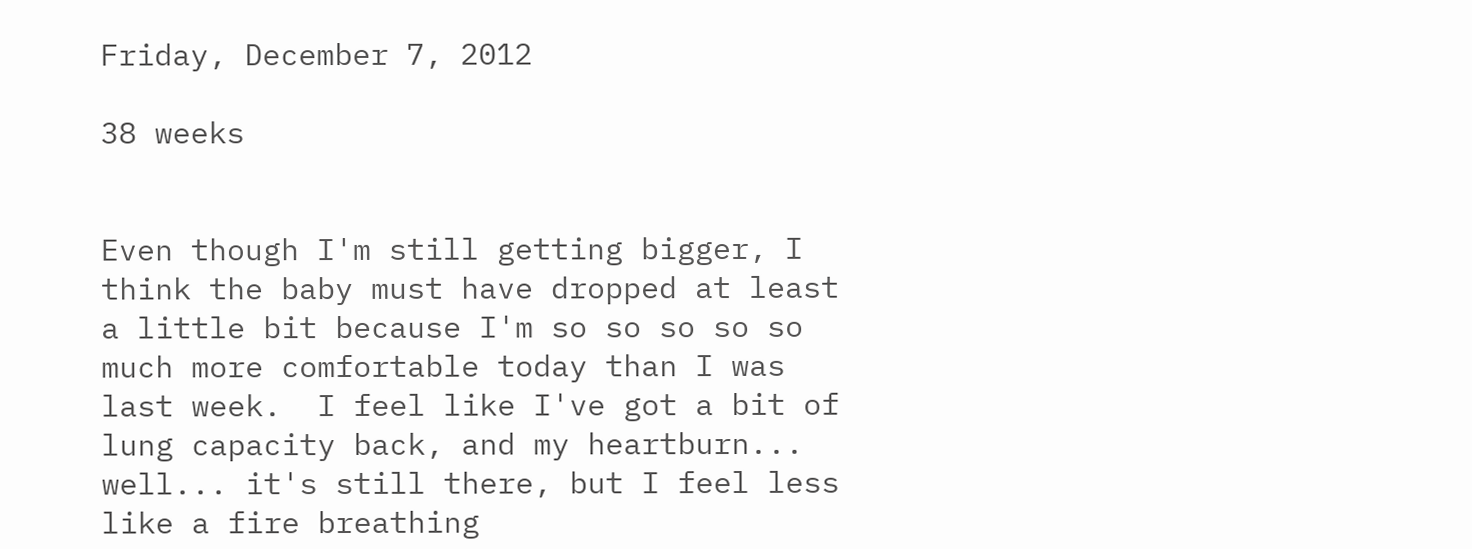Friday, December 7, 2012

38 weeks


Even though I'm still getting bigger, I think the baby must have dropped at least a little bit because I'm so so so so so much more comfortable today than I was last week.  I feel like I've got a bit of lung capacity back, and my heartburn... well... it's still there, but I feel less like a fire breathing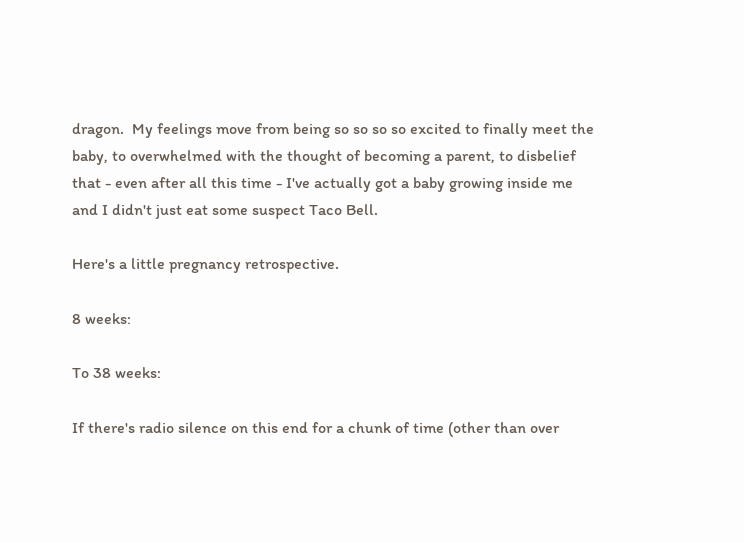dragon.  My feelings move from being so so so so excited to finally meet the baby, to overwhelmed with the thought of becoming a parent, to disbelief that - even after all this time - I've actually got a baby growing inside me and I didn't just eat some suspect Taco Bell.

Here's a little pregnancy retrospective.

8 weeks:

To 38 weeks:

If there's radio silence on this end for a chunk of time (other than over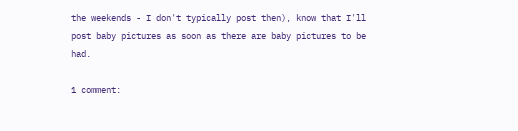the weekends - I don't typically post then), know that I'll post baby pictures as soon as there are baby pictures to be had.

1 comment: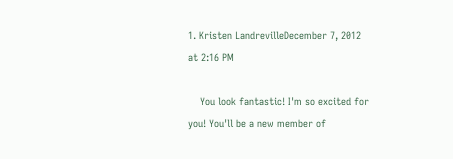1. Kristen LandrevilleDecember 7, 2012 at 2:16 PM

    You look fantastic! I'm so excited for you! You'll be a new member of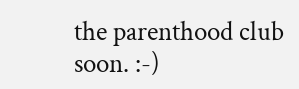the parenthood club soon. :-)